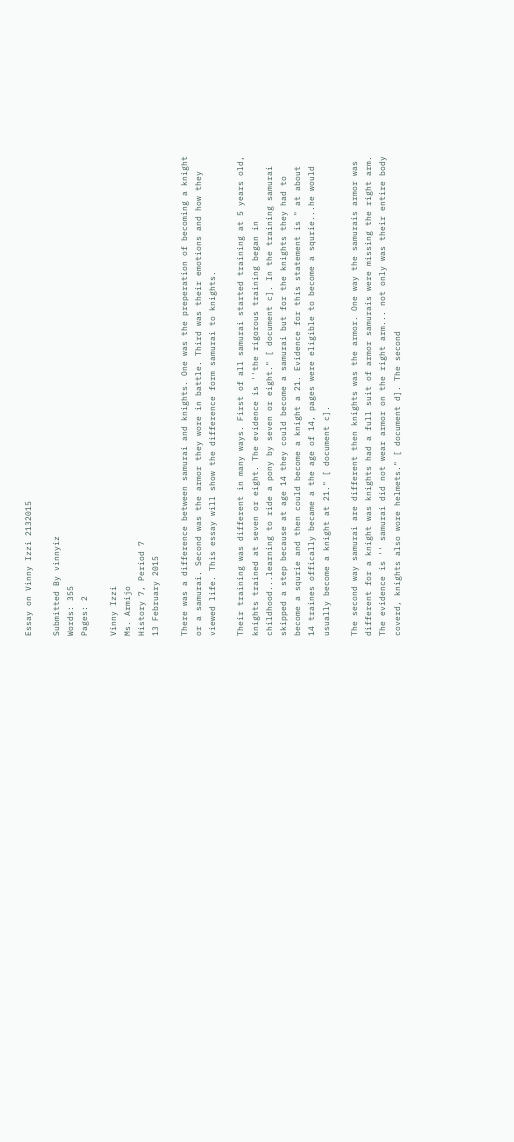Essay on Vinny Izzi 2132015

Submitted By vinnyiz
Words: 355
Pages: 2

Vinny Izzi
Ms. Armijo
History 7, Period 7
13 February 2015

There was a difference between samurai and knights. One was the preperation of becoming a knight or a samurai. Second was the armor they wore in battle. Third was their emotions and how they viewed life. This essay will show the difference form samurai to knights.

Their training was different in many ways. First of all samurai started training at 5 years old, knights trained at seven or eight. The evidence is ''the rigorous training began in childhood...learning to ride a pony by seven or eight." [ document c]. In the training samurai skipped a step because at age 14 they could become a samurai but for the knights they had to become a squrie and then could become a knight a 21. Evidence for this statement is " at about
14 traines offically became a the age of 14, pages were eligible to become a squrie...he would usually become a knight at 21." [ document c].

The second way samurai are different then knights was the armor. One way the samurais armor was different for a knight was knights had a full suit of armor samurais were missing the right arm. The evidence is '' samurai did not wear armor on the right arm... not only was their entire body coverd, knights also wore helmets." [ document d]. The second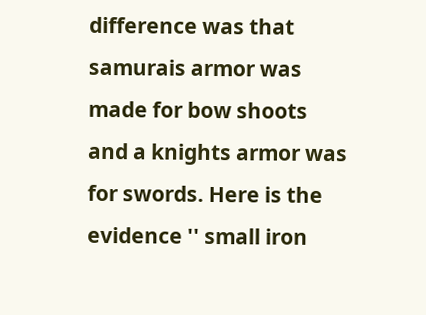difference was that samurais armor was made for bow shoots and a knights armor was for swords. Here is the evidence '' small iron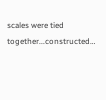scales were tied together...constructed…